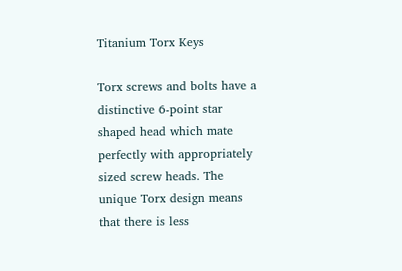Titanium Torx Keys

Torx screws and bolts have a distinctive 6-point star shaped head which mate perfectly with appropriately sized screw heads. The unique Torx design means that there is less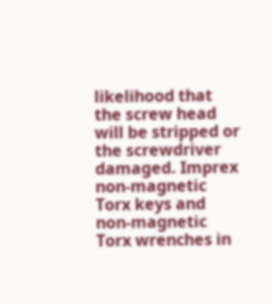likelihood that the screw head will be stripped or the screwdriver damaged. Imprex non-magnetic Torx keys and non-magnetic Torx wrenches in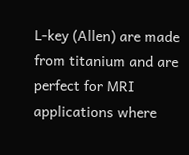L-key (Allen) are made from titanium and are perfect for MRI applications where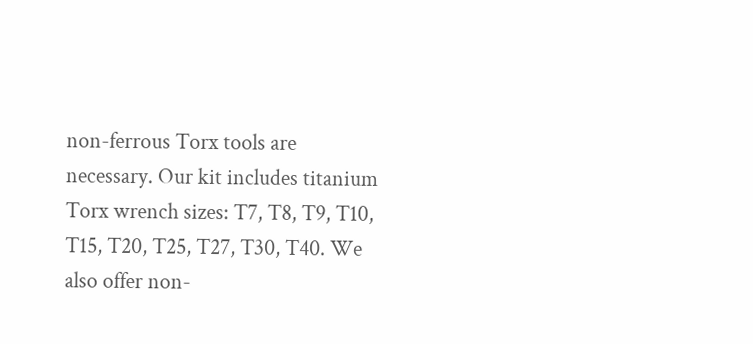non-ferrous Torx tools are necessary. Our kit includes titanium Torx wrench sizes: T7, T8, T9, T10, T15, T20, T25, T27, T30, T40. We also offer non-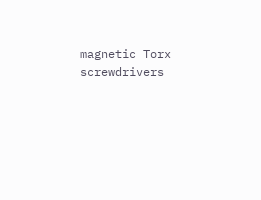magnetic Torx screwdrivers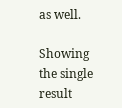as well.

Showing the single result